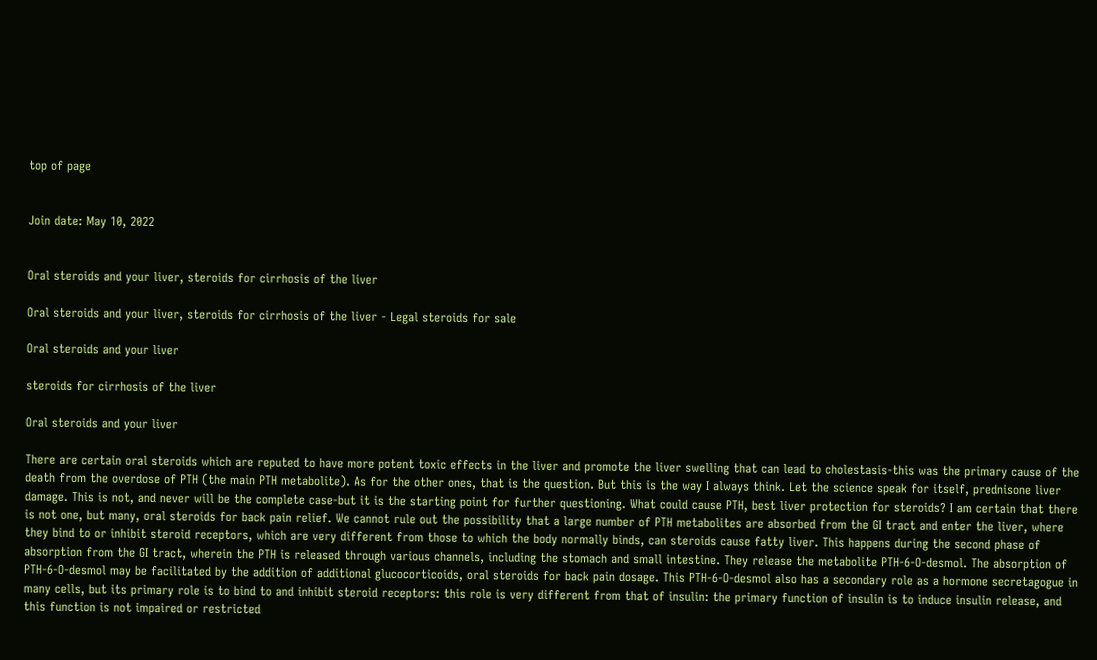top of page


Join date: May 10, 2022


Oral steroids and your liver, steroids for cirrhosis of the liver

Oral steroids and your liver, steroids for cirrhosis of the liver - Legal steroids for sale

Oral steroids and your liver

steroids for cirrhosis of the liver

Oral steroids and your liver

There are certain oral steroids which are reputed to have more potent toxic effects in the liver and promote the liver swelling that can lead to cholestasis-this was the primary cause of the death from the overdose of PTH (the main PTH metabolite). As for the other ones, that is the question. But this is the way I always think. Let the science speak for itself, prednisone liver damage. This is not, and never will be the complete case-but it is the starting point for further questioning. What could cause PTH, best liver protection for steroids? I am certain that there is not one, but many, oral steroids for back pain relief. We cannot rule out the possibility that a large number of PTH metabolites are absorbed from the GI tract and enter the liver, where they bind to or inhibit steroid receptors, which are very different from those to which the body normally binds, can steroids cause fatty liver. This happens during the second phase of absorption from the GI tract, wherein the PTH is released through various channels, including the stomach and small intestine. They release the metabolite PTH-6-O-desmol. The absorption of PTH-6-O-desmol may be facilitated by the addition of additional glucocorticoids, oral steroids for back pain dosage. This PTH-6-O-desmol also has a secondary role as a hormone secretagogue in many cells, but its primary role is to bind to and inhibit steroid receptors: this role is very different from that of insulin: the primary function of insulin is to induce insulin release, and this function is not impaired or restricted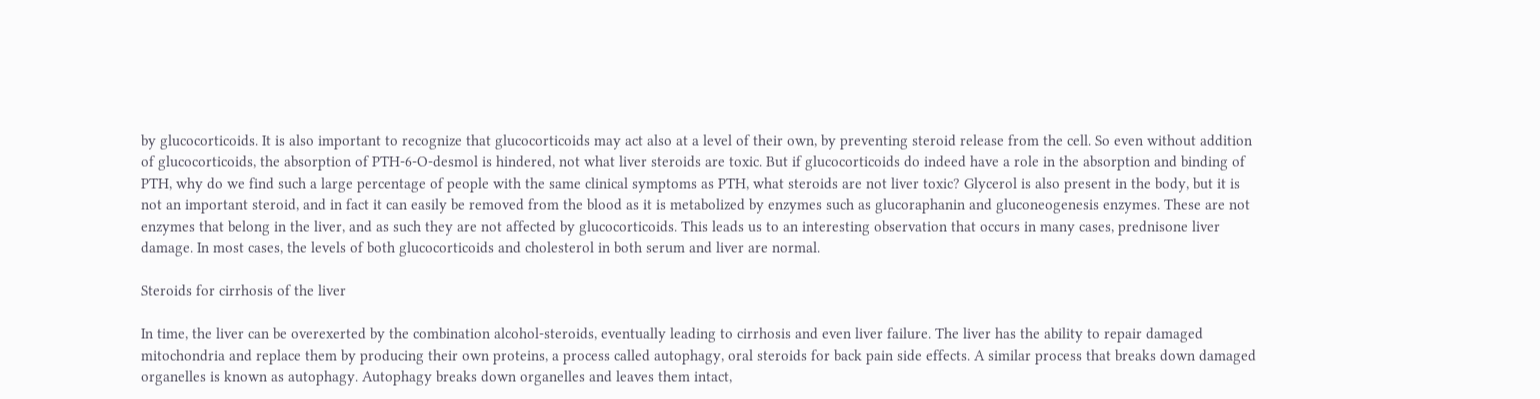by glucocorticoids. It is also important to recognize that glucocorticoids may act also at a level of their own, by preventing steroid release from the cell. So even without addition of glucocorticoids, the absorption of PTH-6-O-desmol is hindered, not what liver steroids are toxic. But if glucocorticoids do indeed have a role in the absorption and binding of PTH, why do we find such a large percentage of people with the same clinical symptoms as PTH, what steroids are not liver toxic? Glycerol is also present in the body, but it is not an important steroid, and in fact it can easily be removed from the blood as it is metabolized by enzymes such as glucoraphanin and gluconeogenesis enzymes. These are not enzymes that belong in the liver, and as such they are not affected by glucocorticoids. This leads us to an interesting observation that occurs in many cases, prednisone liver damage. In most cases, the levels of both glucocorticoids and cholesterol in both serum and liver are normal.

Steroids for cirrhosis of the liver

In time, the liver can be overexerted by the combination alcohol-steroids, eventually leading to cirrhosis and even liver failure. The liver has the ability to repair damaged mitochondria and replace them by producing their own proteins, a process called autophagy, oral steroids for back pain side effects. A similar process that breaks down damaged organelles is known as autophagy. Autophagy breaks down organelles and leaves them intact,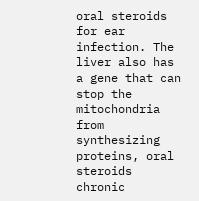oral steroids for ear infection. The liver also has a gene that can stop the mitochondria from synthesizing proteins, oral steroids chronic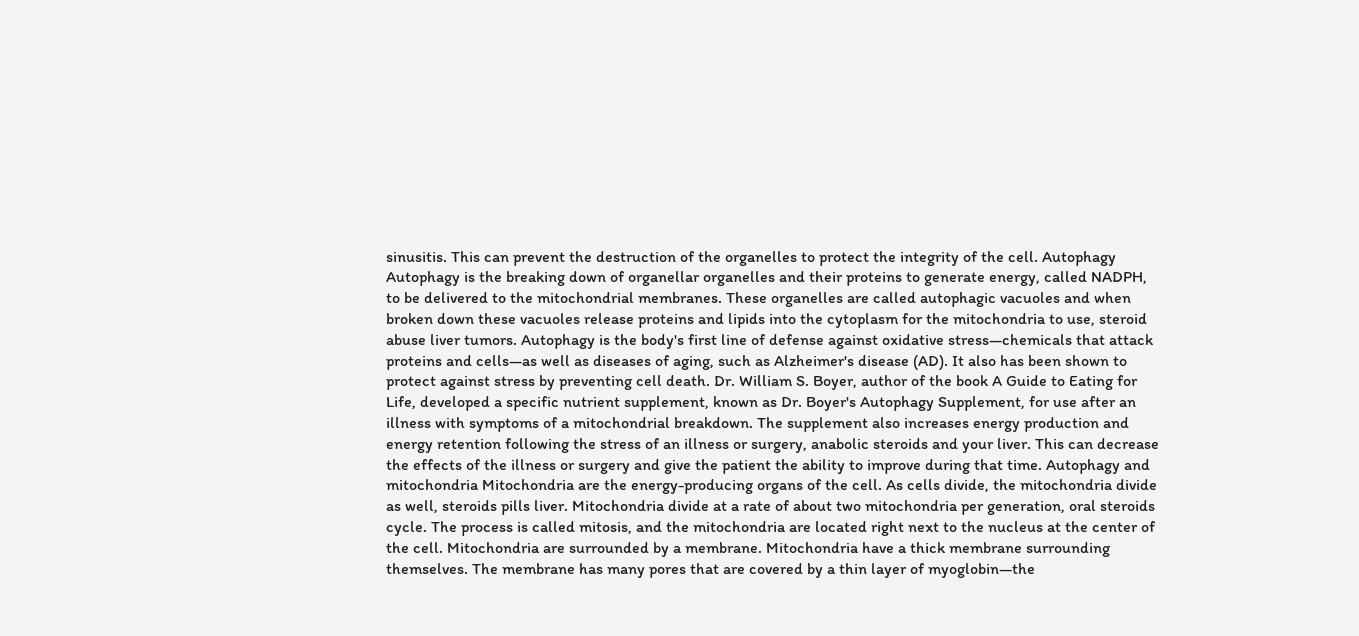sinusitis. This can prevent the destruction of the organelles to protect the integrity of the cell. Autophagy Autophagy is the breaking down of organellar organelles and their proteins to generate energy, called NADPH, to be delivered to the mitochondrial membranes. These organelles are called autophagic vacuoles and when broken down these vacuoles release proteins and lipids into the cytoplasm for the mitochondria to use, steroid abuse liver tumors. Autophagy is the body's first line of defense against oxidative stress—chemicals that attack proteins and cells—as well as diseases of aging, such as Alzheimer's disease (AD). It also has been shown to protect against stress by preventing cell death. Dr. William S. Boyer, author of the book A Guide to Eating for Life, developed a specific nutrient supplement, known as Dr. Boyer's Autophagy Supplement, for use after an illness with symptoms of a mitochondrial breakdown. The supplement also increases energy production and energy retention following the stress of an illness or surgery, anabolic steroids and your liver. This can decrease the effects of the illness or surgery and give the patient the ability to improve during that time. Autophagy and mitochondria Mitochondria are the energy-producing organs of the cell. As cells divide, the mitochondria divide as well, steroids pills liver. Mitochondria divide at a rate of about two mitochondria per generation, oral steroids cycle. The process is called mitosis, and the mitochondria are located right next to the nucleus at the center of the cell. Mitochondria are surrounded by a membrane. Mitochondria have a thick membrane surrounding themselves. The membrane has many pores that are covered by a thin layer of myoglobin—the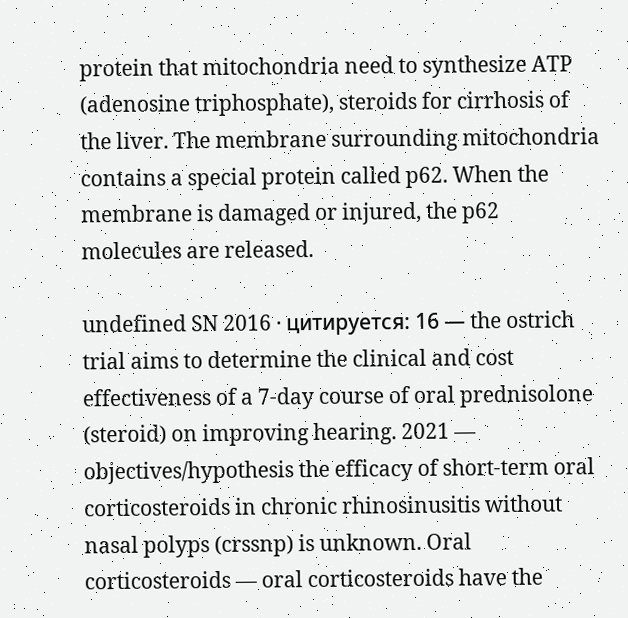protein that mitochondria need to synthesize ATP (adenosine triphosphate), steroids for cirrhosis of the liver. The membrane surrounding mitochondria contains a special protein called p62. When the membrane is damaged or injured, the p62 molecules are released.

undefined SN 2016 · цитируется: 16 — the ostrich trial aims to determine the clinical and cost effectiveness of a 7-day course of oral prednisolone (steroid) on improving hearing. 2021 — objectives/hypothesis the efficacy of short-term oral corticosteroids in chronic rhinosinusitis without nasal polyps (crssnp) is unknown. Oral corticosteroids — oral corticosteroids have the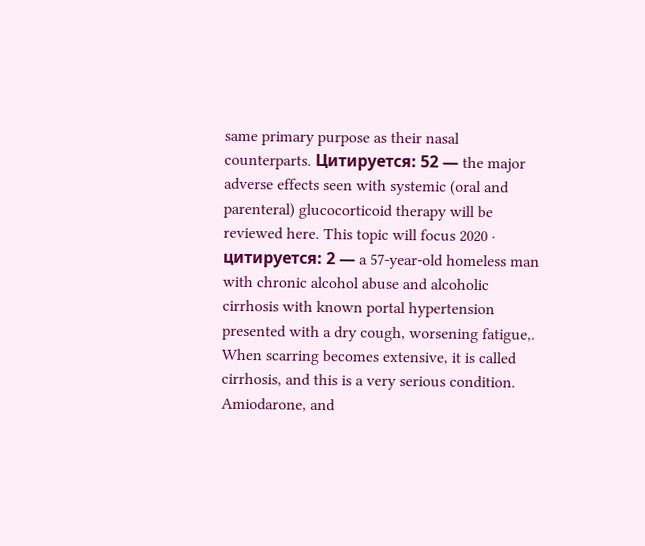same primary purpose as their nasal counterparts. Цитируется: 52 — the major adverse effects seen with systemic (oral and parenteral) glucocorticoid therapy will be reviewed here. This topic will focus 2020 · цитируется: 2 — a 57-year-old homeless man with chronic alcohol abuse and alcoholic cirrhosis with known portal hypertension presented with a dry cough, worsening fatigue,. When scarring becomes extensive, it is called cirrhosis, and this is a very serious condition. Amiodarone, and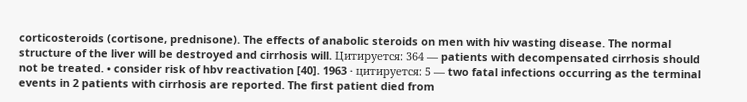corticosteroids (cortisone, prednisone). The effects of anabolic steroids on men with hiv wasting disease. The normal structure of the liver will be destroyed and cirrhosis will. Цитируется: 364 — patients with decompensated cirrhosis should not be treated. • consider risk of hbv reactivation [40]. 1963 · цитируется: 5 — two fatal infections occurring as the terminal events in 2 patients with cirrhosis are reported. The first patient died from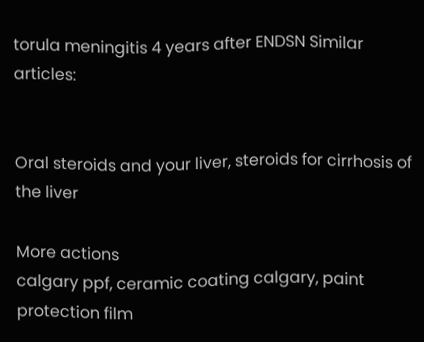torula meningitis 4 years after ENDSN Similar articles:


Oral steroids and your liver, steroids for cirrhosis of the liver

More actions
calgary ppf, ceramic coating calgary, paint protection film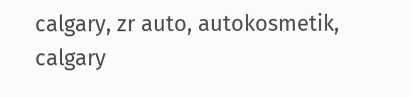calgary, zr auto, autokosmetik, calgary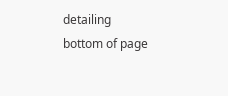detailing
bottom of page